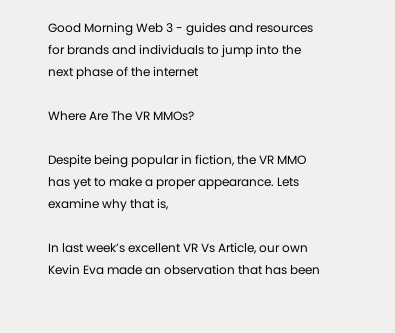Good Morning Web 3 - guides and resources for brands and individuals to jump into the next phase of the internet

Where Are The VR MMOs?

Despite being popular in fiction, the VR MMO has yet to make a proper appearance. Lets examine why that is,

In last week’s excellent VR Vs Article, our own Kevin Eva made an observation that has been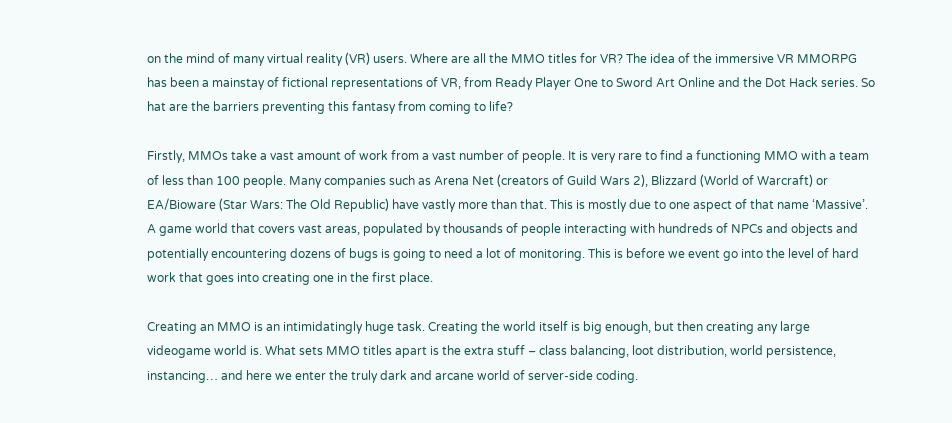on the mind of many virtual reality (VR) users. Where are all the MMO titles for VR? The idea of the immersive VR MMORPG has been a mainstay of fictional representations of VR, from Ready Player One to Sword Art Online and the Dot Hack series. So hat are the barriers preventing this fantasy from coming to life?

Firstly, MMOs take a vast amount of work from a vast number of people. It is very rare to find a functioning MMO with a team of less than 100 people. Many companies such as Arena Net (creators of Guild Wars 2), Blizzard (World of Warcraft) or EA/Bioware (Star Wars: The Old Republic) have vastly more than that. This is mostly due to one aspect of that name ‘Massive’. A game world that covers vast areas, populated by thousands of people interacting with hundreds of NPCs and objects and potentially encountering dozens of bugs is going to need a lot of monitoring. This is before we event go into the level of hard work that goes into creating one in the first place.

Creating an MMO is an intimidatingly huge task. Creating the world itself is big enough, but then creating any large videogame world is. What sets MMO titles apart is the extra stuff – class balancing, loot distribution, world persistence, instancing… and here we enter the truly dark and arcane world of server-side coding.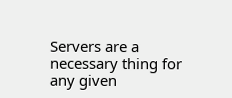Servers are a necessary thing for any given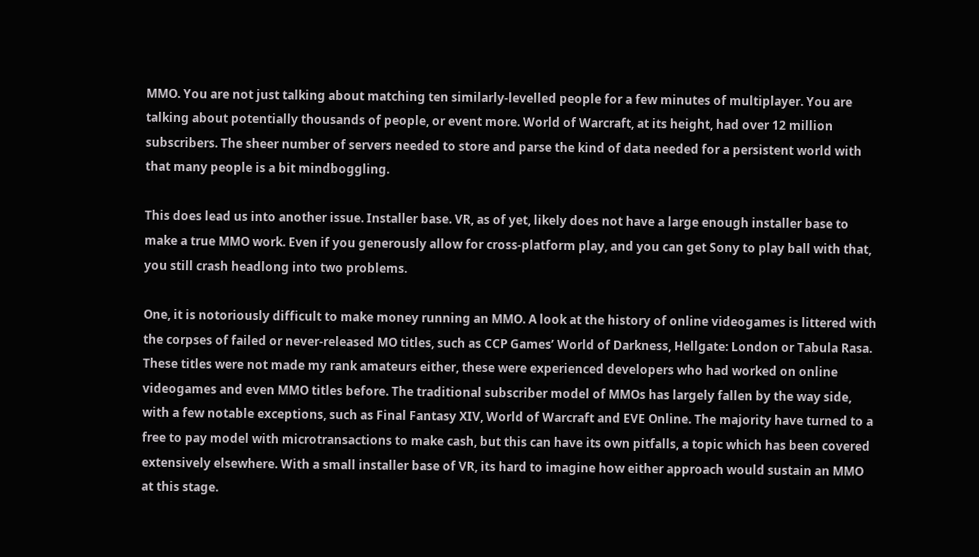MMO. You are not just talking about matching ten similarly-levelled people for a few minutes of multiplayer. You are talking about potentially thousands of people, or event more. World of Warcraft, at its height, had over 12 million subscribers. The sheer number of servers needed to store and parse the kind of data needed for a persistent world with that many people is a bit mindboggling.

This does lead us into another issue. Installer base. VR, as of yet, likely does not have a large enough installer base to make a true MMO work. Even if you generously allow for cross-platform play, and you can get Sony to play ball with that, you still crash headlong into two problems.

One, it is notoriously difficult to make money running an MMO. A look at the history of online videogames is littered with the corpses of failed or never-released MO titles, such as CCP Games’ World of Darkness, Hellgate: London or Tabula Rasa. These titles were not made my rank amateurs either, these were experienced developers who had worked on online videogames and even MMO titles before. The traditional subscriber model of MMOs has largely fallen by the way side, with a few notable exceptions, such as Final Fantasy XIV, World of Warcraft and EVE Online. The majority have turned to a free to pay model with microtransactions to make cash, but this can have its own pitfalls, a topic which has been covered extensively elsewhere. With a small installer base of VR, its hard to imagine how either approach would sustain an MMO at this stage.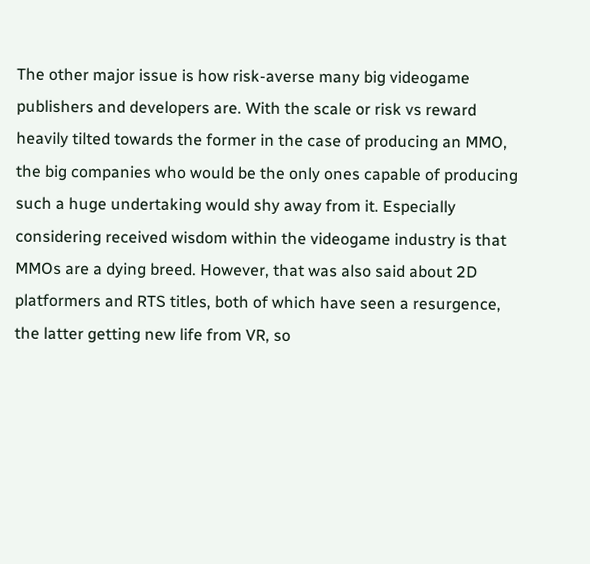The other major issue is how risk-averse many big videogame publishers and developers are. With the scale or risk vs reward heavily tilted towards the former in the case of producing an MMO, the big companies who would be the only ones capable of producing such a huge undertaking would shy away from it. Especially considering received wisdom within the videogame industry is that MMOs are a dying breed. However, that was also said about 2D platformers and RTS titles, both of which have seen a resurgence, the latter getting new life from VR, so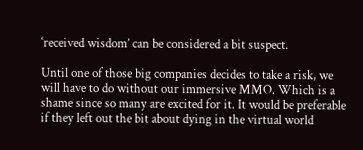‘received wisdom’ can be considered a bit suspect.

Until one of those big companies decides to take a risk, we will have to do without our immersive MMO. Which is a shame since so many are excited for it. It would be preferable if they left out the bit about dying in the virtual world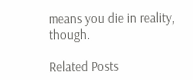means you die in reality, though.

Related Posts